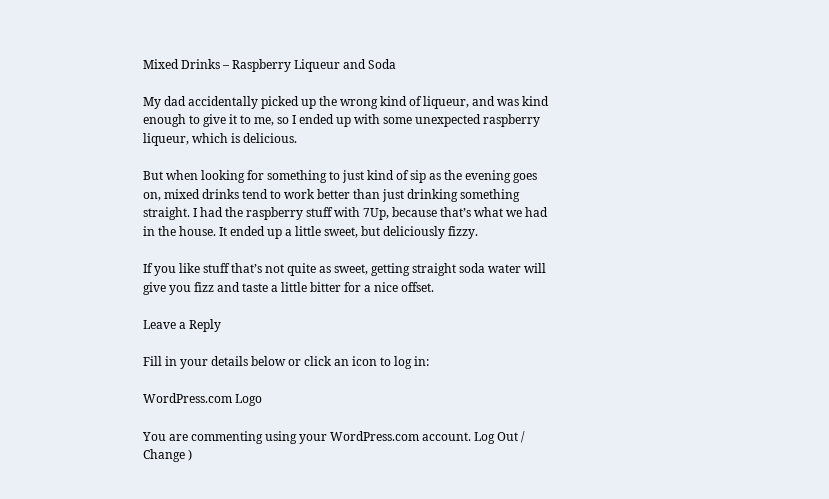Mixed Drinks – Raspberry Liqueur and Soda

My dad accidentally picked up the wrong kind of liqueur, and was kind enough to give it to me, so I ended up with some unexpected raspberry liqueur, which is delicious.

But when looking for something to just kind of sip as the evening goes on, mixed drinks tend to work better than just drinking something straight. I had the raspberry stuff with 7Up, because that’s what we had in the house. It ended up a little sweet, but deliciously fizzy.

If you like stuff that’s not quite as sweet, getting straight soda water will give you fizz and taste a little bitter for a nice offset.

Leave a Reply

Fill in your details below or click an icon to log in:

WordPress.com Logo

You are commenting using your WordPress.com account. Log Out /  Change )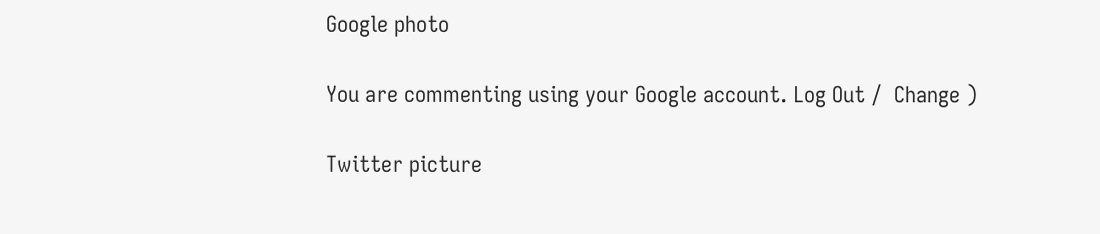Google photo

You are commenting using your Google account. Log Out /  Change )

Twitter picture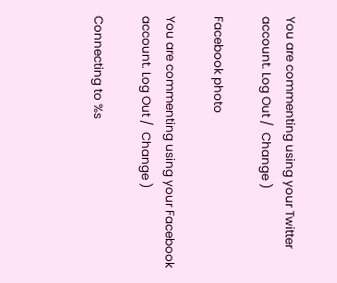You are commenting using your Twitter account. Log Out /  Change )

Facebook photo

You are commenting using your Facebook account. Log Out /  Change )

Connecting to %s